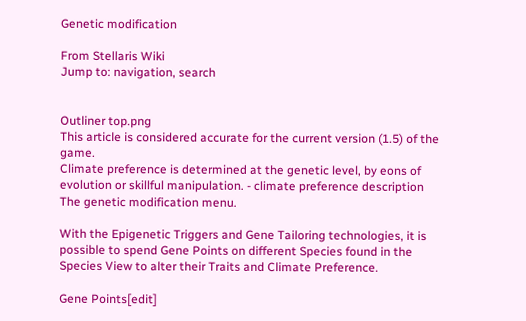Genetic modification

From Stellaris Wiki
Jump to: navigation, search


Outliner top.png
This article is considered accurate for the current version (1.5) of the game.
Climate preference is determined at the genetic level, by eons of evolution or skillful manipulation. - climate preference description
The genetic modification menu.

With the Epigenetic Triggers and Gene Tailoring technologies, it is possible to spend Gene Points on different Species found in the Species View to alter their Traits and Climate Preference.

Gene Points[edit]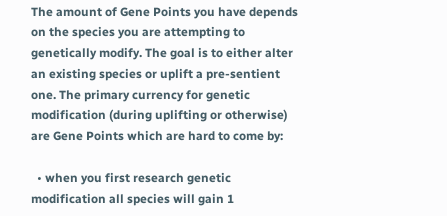The amount of Gene Points you have depends on the species you are attempting to genetically modify. The goal is to either alter an existing species or uplift a pre-sentient one. The primary currency for genetic modification (during uplifting or otherwise) are Gene Points which are hard to come by:

  • when you first research genetic modification all species will gain 1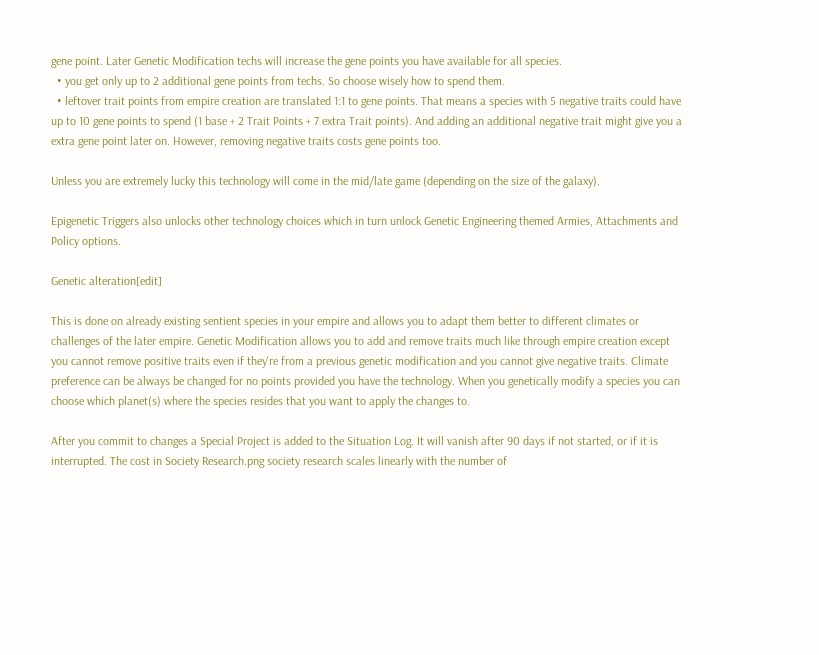gene point. Later Genetic Modification techs will increase the gene points you have available for all species.
  • you get only up to 2 additional gene points from techs. So choose wisely how to spend them.
  • leftover trait points from empire creation are translated 1:1 to gene points. That means a species with 5 negative traits could have up to 10 gene points to spend (1 base + 2 Trait Points + 7 extra Trait points). And adding an additional negative trait might give you a extra gene point later on. However, removing negative traits costs gene points too.

Unless you are extremely lucky this technology will come in the mid/late game (depending on the size of the galaxy).

Epigenetic Triggers also unlocks other technology choices which in turn unlock Genetic Engineering themed Armies, Attachments and Policy options.

Genetic alteration[edit]

This is done on already existing sentient species in your empire and allows you to adapt them better to different climates or challenges of the later empire. Genetic Modification allows you to add and remove traits much like through empire creation except you cannot remove positive traits even if they're from a previous genetic modification and you cannot give negative traits. Climate preference can be always be changed for no points provided you have the technology. When you genetically modify a species you can choose which planet(s) where the species resides that you want to apply the changes to.

After you commit to changes a Special Project is added to the Situation Log. It will vanish after 90 days if not started, or if it is interrupted. The cost in Society Research.png society research scales linearly with the number of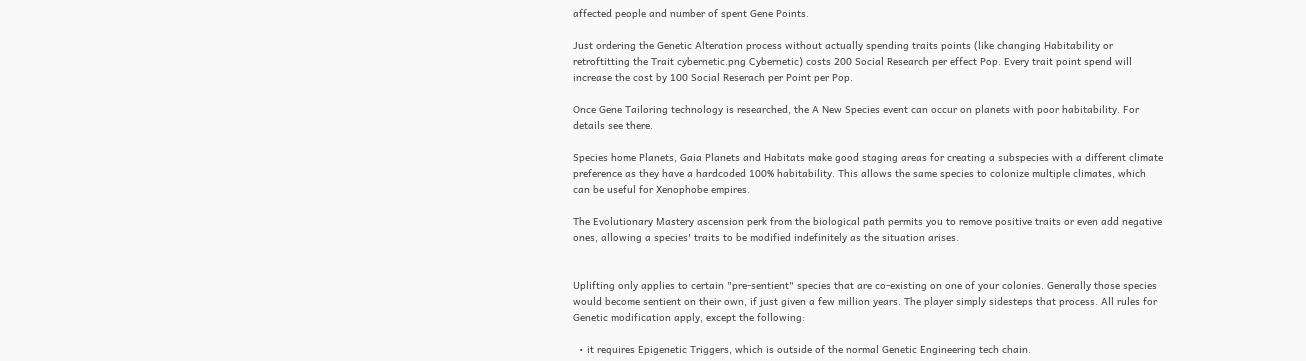affected people and number of spent Gene Points.

Just ordering the Genetic Alteration process without actually spending traits points (like changing Habitability or retroftitting the Trait cybernetic.png Cybernetic) costs 200 Social Research per effect Pop. Every trait point spend will increase the cost by 100 Social Reserach per Point per Pop.

Once Gene Tailoring technology is researched, the A New Species event can occur on planets with poor habitability. For details see there.

Species home Planets, Gaia Planets and Habitats make good staging areas for creating a subspecies with a different climate preference as they have a hardcoded 100% habitability. This allows the same species to colonize multiple climates, which can be useful for Xenophobe empires.

The Evolutionary Mastery ascension perk from the biological path permits you to remove positive traits or even add negative ones, allowing a species' traits to be modified indefinitely as the situation arises.


Uplifting only applies to certain "pre-sentient" species that are co-existing on one of your colonies. Generally those species would become sentient on their own, if just given a few million years. The player simply sidesteps that process. All rules for Genetic modification apply, except the following:

  • it requires Epigenetic Triggers, which is outside of the normal Genetic Engineering tech chain.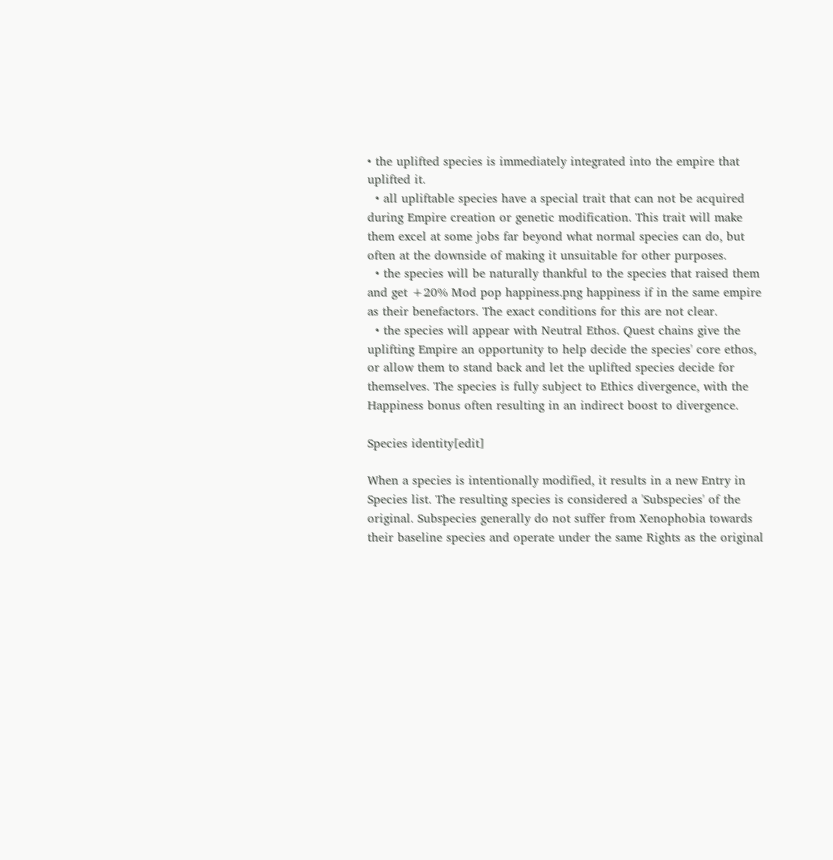• the uplifted species is immediately integrated into the empire that uplifted it.
  • all upliftable species have a special trait that can not be acquired during Empire creation or genetic modification. This trait will make them excel at some jobs far beyond what normal species can do, but often at the downside of making it unsuitable for other purposes.
  • the species will be naturally thankful to the species that raised them and get +20% Mod pop happiness.png happiness if in the same empire as their benefactors. The exact conditions for this are not clear.
  • the species will appear with Neutral Ethos. Quest chains give the uplifting Empire an opportunity to help decide the species' core ethos, or allow them to stand back and let the uplifted species decide for themselves. The species is fully subject to Ethics divergence, with the Happiness bonus often resulting in an indirect boost to divergence.

Species identity[edit]

When a species is intentionally modified, it results in a new Entry in Species list. The resulting species is considered a 'Subspecies' of the original. Subspecies generally do not suffer from Xenophobia towards their baseline species and operate under the same Rights as the original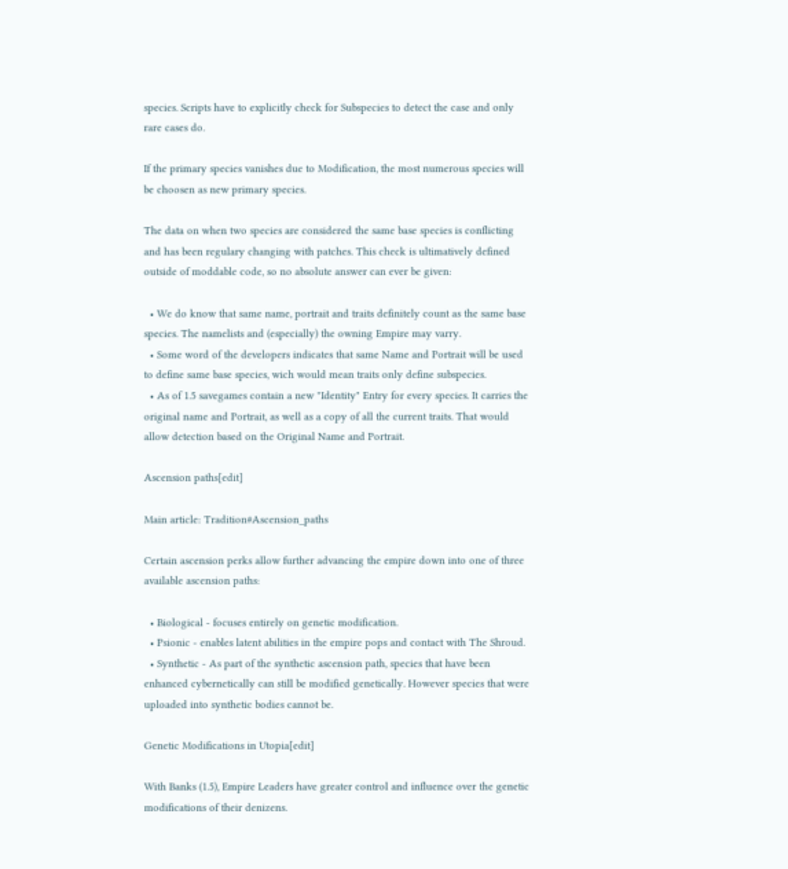species. Scripts have to explicitly check for Subspecies to detect the case and only rare cases do.

If the primary species vanishes due to Modification, the most numerous species will be choosen as new primary species.

The data on when two species are considered the same base species is conflicting and has been regulary changing with patches. This check is ultimatively defined outside of moddable code, so no absolute answer can ever be given:

  • We do know that same name, portrait and traits definitely count as the same base species. The namelists and (especially) the owning Empire may varry.
  • Some word of the developers indicates that same Name and Portrait will be used to define same base species, wich would mean traits only define subspecies.
  • As of 1.5 savegames contain a new "Identity" Entry for every species. It carries the original name and Portrait, as well as a copy of all the current traits. That would allow detection based on the Original Name and Portrait.

Ascension paths[edit]

Main article: Tradition#Ascension_paths

Certain ascension perks allow further advancing the empire down into one of three available ascension paths:

  • Biological - focuses entirely on genetic modification.
  • Psionic - enables latent abilities in the empire pops and contact with The Shroud.
  • Synthetic - As part of the synthetic ascension path, species that have been enhanced cybernetically can still be modified genetically. However species that were uploaded into synthetic bodies cannot be.

Genetic Modifications in Utopia[edit]

With Banks (1.5), Empire Leaders have greater control and influence over the genetic modifications of their denizens.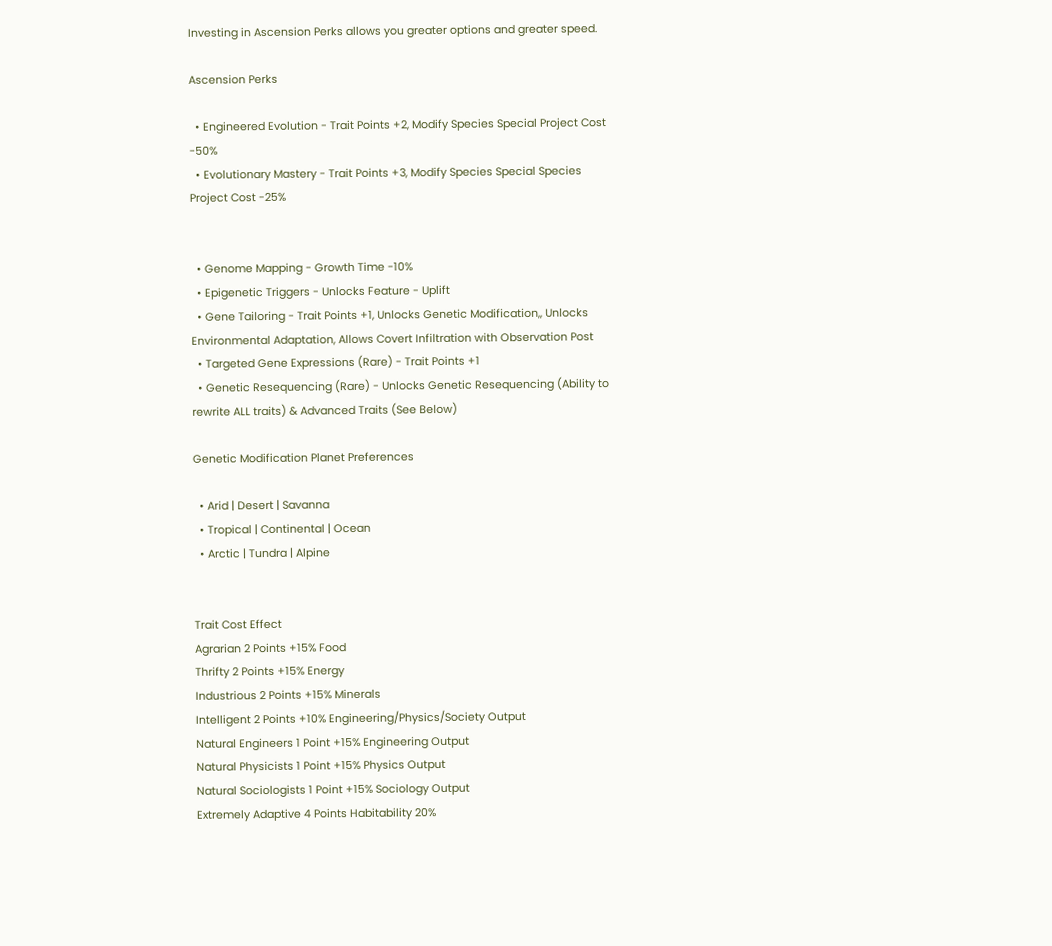Investing in Ascension Perks allows you greater options and greater speed.

Ascension Perks

  • Engineered Evolution - Trait Points +2, Modify Species Special Project Cost -50%
  • Evolutionary Mastery - Trait Points +3, Modify Species Special Species Project Cost -25%


  • Genome Mapping - Growth Time -10%
  • Epigenetic Triggers - Unlocks Feature - Uplift
  • Gene Tailoring - Trait Points +1, Unlocks Genetic Modification,, Unlocks Environmental Adaptation, Allows Covert Infiltration with Observation Post
  • Targeted Gene Expressions (Rare) - Trait Points +1
  • Genetic Resequencing (Rare) - Unlocks Genetic Resequencing (Ability to rewrite ALL traits) & Advanced Traits (See Below)

Genetic Modification Planet Preferences

  • Arid | Desert | Savanna
  • Tropical | Continental | Ocean
  • Arctic | Tundra | Alpine


Trait Cost Effect
Agrarian 2 Points +15% Food
Thrifty 2 Points +15% Energy
Industrious 2 Points +15% Minerals
Intelligent 2 Points +10% Engineering/Physics/Society Output
Natural Engineers 1 Point +15% Engineering Output
Natural Physicists 1 Point +15% Physics Output
Natural Sociologists 1 Point +15% Sociology Output
Extremely Adaptive 4 Points Habitability 20%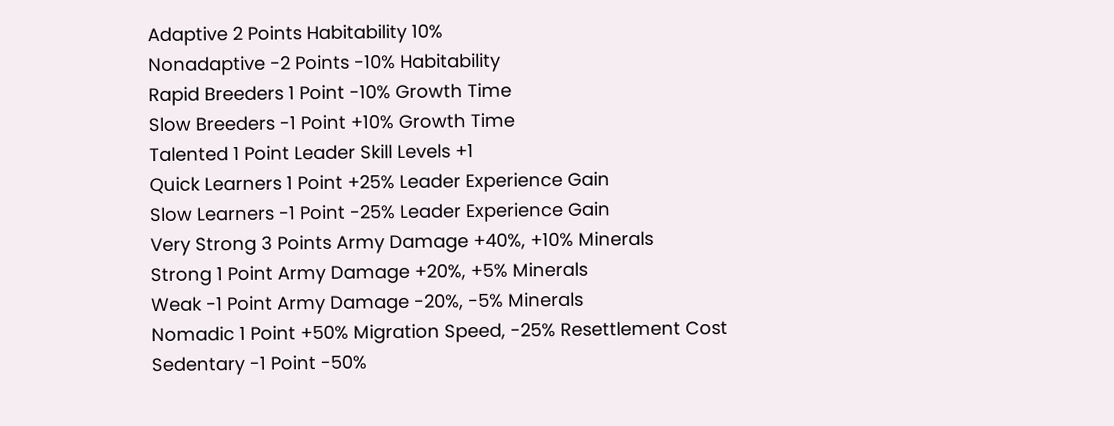Adaptive 2 Points Habitability 10%
Nonadaptive -2 Points -10% Habitability
Rapid Breeders 1 Point -10% Growth Time
Slow Breeders -1 Point +10% Growth Time
Talented 1 Point Leader Skill Levels +1
Quick Learners 1 Point +25% Leader Experience Gain
Slow Learners -1 Point -25% Leader Experience Gain
Very Strong 3 Points Army Damage +40%, +10% Minerals
Strong 1 Point Army Damage +20%, +5% Minerals
Weak -1 Point Army Damage -20%, -5% Minerals
Nomadic 1 Point +50% Migration Speed, -25% Resettlement Cost
Sedentary -1 Point -50%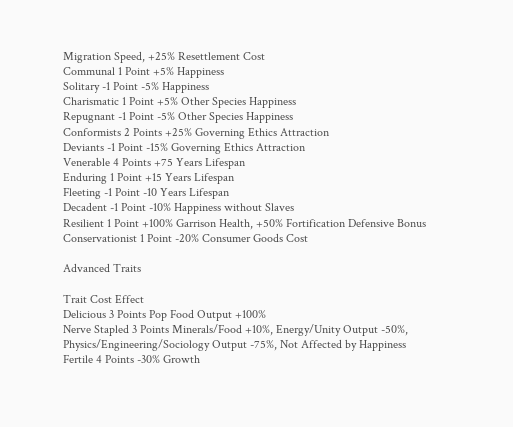Migration Speed, +25% Resettlement Cost
Communal 1 Point +5% Happiness
Solitary -1 Point -5% Happiness
Charismatic 1 Point +5% Other Species Happiness
Repugnant -1 Point -5% Other Species Happiness
Conformists 2 Points +25% Governing Ethics Attraction
Deviants -1 Point -15% Governing Ethics Attraction
Venerable 4 Points +75 Years Lifespan
Enduring 1 Point +15 Years Lifespan
Fleeting -1 Point -10 Years Lifespan
Decadent -1 Point -10% Happiness without Slaves
Resilient 1 Point +100% Garrison Health, +50% Fortification Defensive Bonus
Conservationist 1 Point -20% Consumer Goods Cost

Advanced Traits

Trait Cost Effect
Delicious 3 Points Pop Food Output +100%
Nerve Stapled 3 Points Minerals/Food +10%, Energy/Unity Output -50%, Physics/Engineering/Sociology Output -75%, Not Affected by Happiness
Fertile 4 Points -30% Growth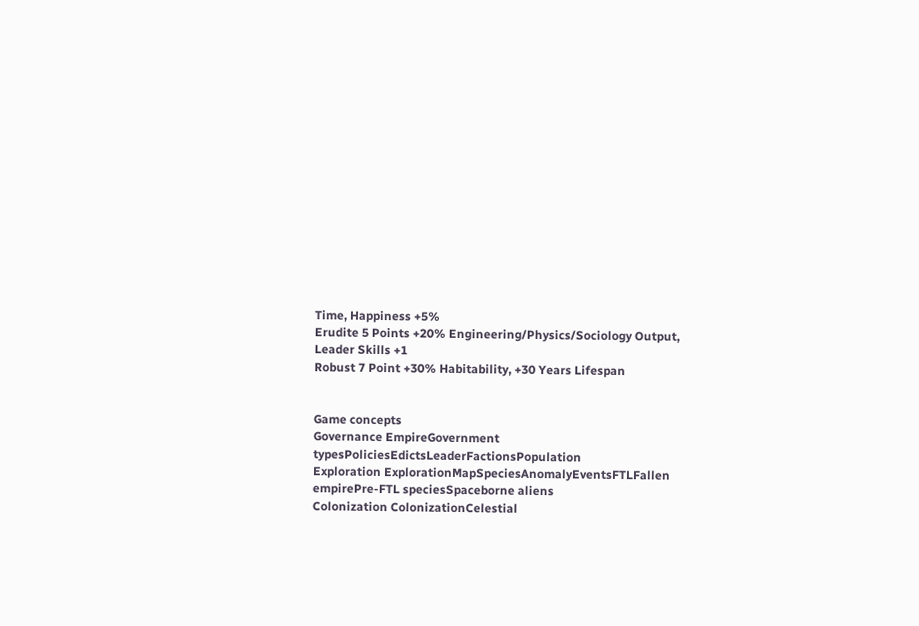Time, Happiness +5%
Erudite 5 Points +20% Engineering/Physics/Sociology Output, Leader Skills +1
Robust 7 Point +30% Habitability, +30 Years Lifespan


Game concepts
Governance EmpireGovernment typesPoliciesEdictsLeaderFactionsPopulation
Exploration ExplorationMapSpeciesAnomalyEventsFTLFallen empirePre-FTL speciesSpaceborne aliens
Colonization ColonizationCelestial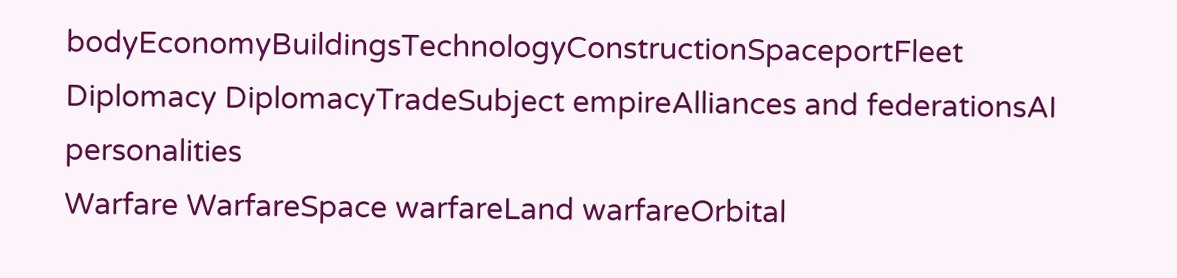bodyEconomyBuildingsTechnologyConstructionSpaceportFleet
Diplomacy DiplomacyTradeSubject empireAlliances and federationsAI personalities
Warfare WarfareSpace warfareLand warfareOrbital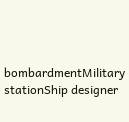bombardmentMilitary stationShip designer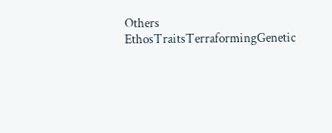Others EthosTraitsTerraformingGenetic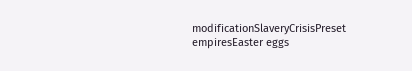modificationSlaveryCrisisPreset empiresEaster eggs